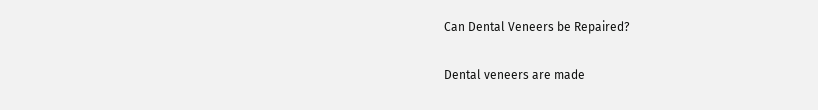Can Dental Veneers be Repaired?

Dental veneers are made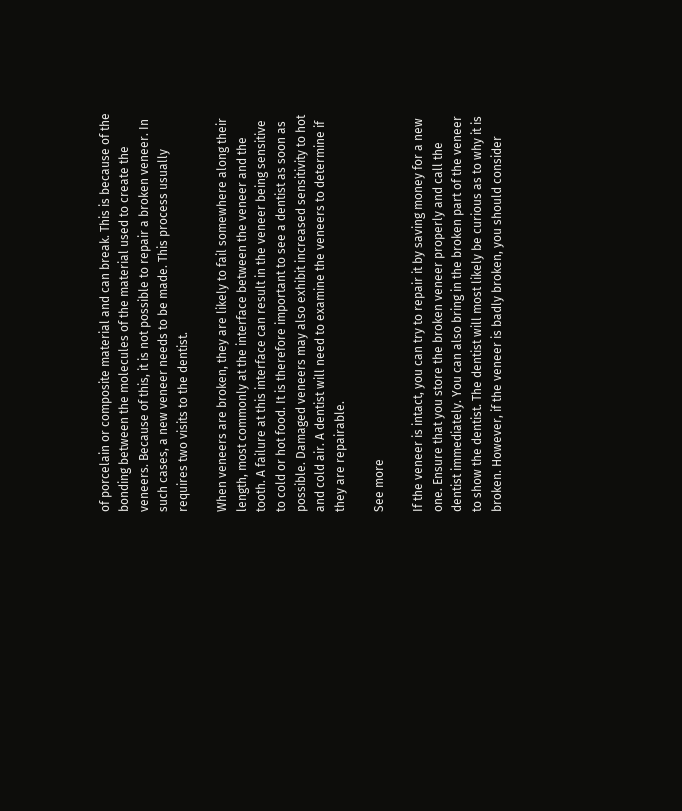of porcelain or composite material and can break. This is because of the bonding between the molecules of the material used to create the veneers. Because of this, it is not possible to repair a broken veneer. In such cases, a new veneer needs to be made. This process usually requires two visits to the dentist.

When veneers are broken, they are likely to fail somewhere along their length, most commonly at the interface between the veneer and the tooth. A failure at this interface can result in the veneer being sensitive to cold or hot food. It is therefore important to see a dentist as soon as possible. Damaged veneers may also exhibit increased sensitivity to hot and cold air. A dentist will need to examine the veneers to determine if they are repairable.

See more

If the veneer is intact, you can try to repair it by saving money for a new one. Ensure that you store the broken veneer properly and call the dentist immediately. You can also bring in the broken part of the veneer to show the dentist. The dentist will most likely be curious as to why it is broken. However, if the veneer is badly broken, you should consider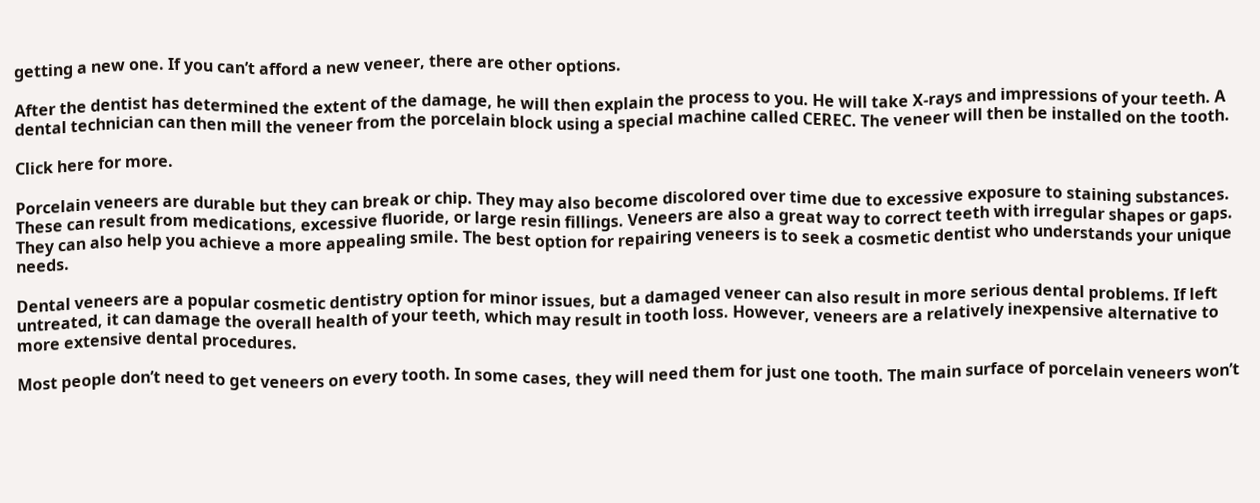getting a new one. If you can’t afford a new veneer, there are other options.

After the dentist has determined the extent of the damage, he will then explain the process to you. He will take X-rays and impressions of your teeth. A dental technician can then mill the veneer from the porcelain block using a special machine called CEREC. The veneer will then be installed on the tooth.

Click here for more.

Porcelain veneers are durable but they can break or chip. They may also become discolored over time due to excessive exposure to staining substances. These can result from medications, excessive fluoride, or large resin fillings. Veneers are also a great way to correct teeth with irregular shapes or gaps. They can also help you achieve a more appealing smile. The best option for repairing veneers is to seek a cosmetic dentist who understands your unique needs.

Dental veneers are a popular cosmetic dentistry option for minor issues, but a damaged veneer can also result in more serious dental problems. If left untreated, it can damage the overall health of your teeth, which may result in tooth loss. However, veneers are a relatively inexpensive alternative to more extensive dental procedures.

Most people don’t need to get veneers on every tooth. In some cases, they will need them for just one tooth. The main surface of porcelain veneers won’t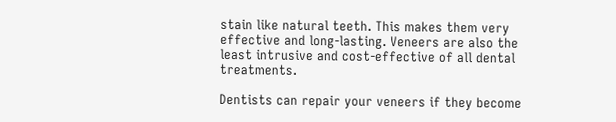stain like natural teeth. This makes them very effective and long-lasting. Veneers are also the least intrusive and cost-effective of all dental treatments.

Dentists can repair your veneers if they become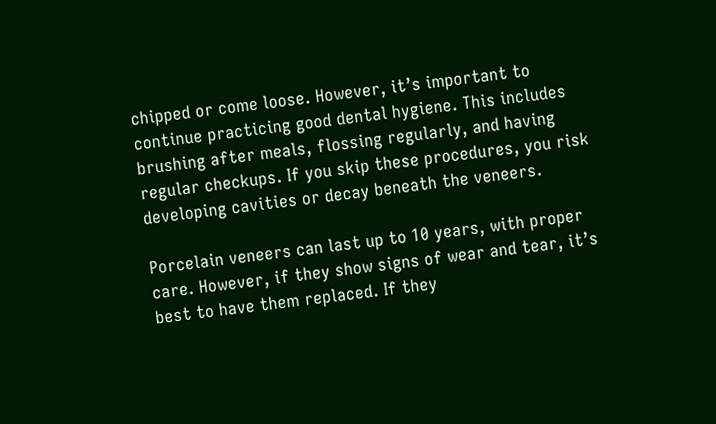chipped or come loose. However, it’s important to continue practicing good dental hygiene. This includes brushing after meals, flossing regularly, and having regular checkups. If you skip these procedures, you risk developing cavities or decay beneath the veneers.

Porcelain veneers can last up to 10 years, with proper care. However, if they show signs of wear and tear, it’s best to have them replaced. If they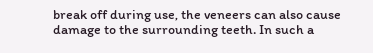break off during use, the veneers can also cause damage to the surrounding teeth. In such a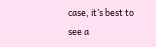case, it’s best to see a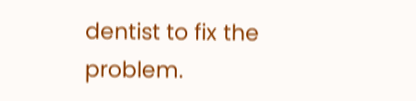dentist to fix the problem.